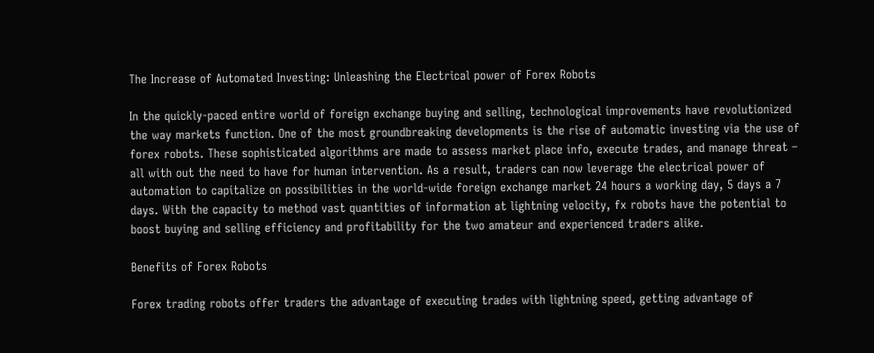The Increase of Automated Investing: Unleashing the Electrical power of Forex Robots

In the quickly-paced entire world of foreign exchange buying and selling, technological improvements have revolutionized the way markets function. One of the most groundbreaking developments is the rise of automatic investing via the use of forex robots. These sophisticated algorithms are made to assess market place info, execute trades, and manage threat – all with out the need to have for human intervention. As a result, traders can now leverage the electrical power of automation to capitalize on possibilities in the world-wide foreign exchange market 24 hours a working day, 5 days a 7 days. With the capacity to method vast quantities of information at lightning velocity, fx robots have the potential to boost buying and selling efficiency and profitability for the two amateur and experienced traders alike.

Benefits of Forex Robots

Forex trading robots offer traders the advantage of executing trades with lightning speed, getting advantage of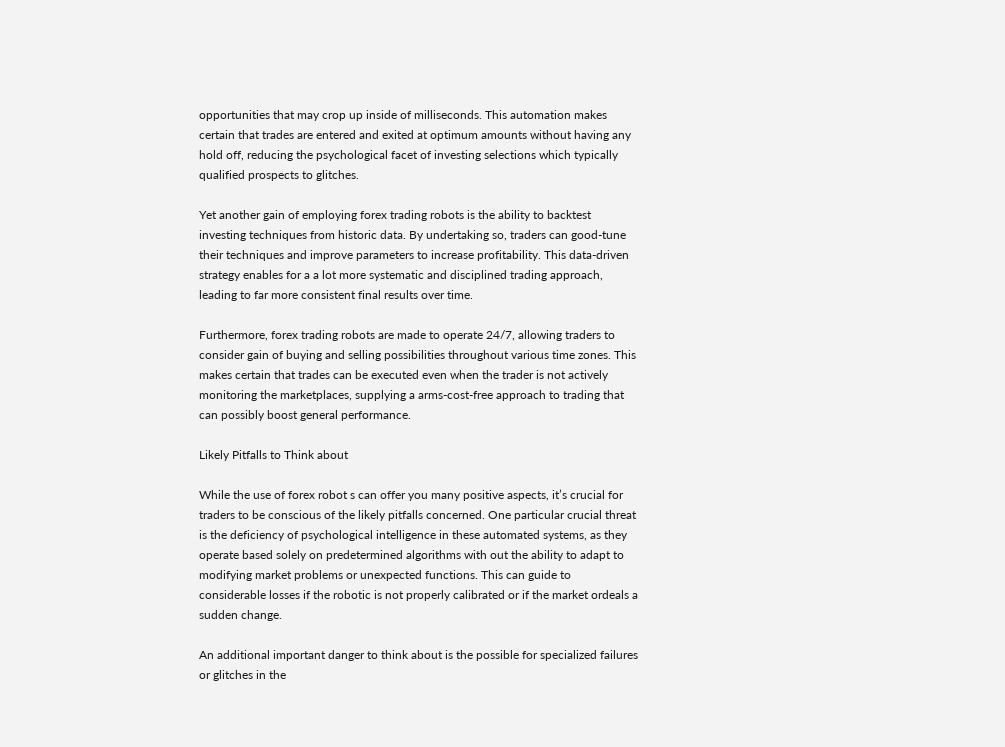opportunities that may crop up inside of milliseconds. This automation makes certain that trades are entered and exited at optimum amounts without having any hold off, reducing the psychological facet of investing selections which typically qualified prospects to glitches.

Yet another gain of employing forex trading robots is the ability to backtest investing techniques from historic data. By undertaking so, traders can good-tune their techniques and improve parameters to increase profitability. This data-driven strategy enables for a a lot more systematic and disciplined trading approach, leading to far more consistent final results over time.

Furthermore, forex trading robots are made to operate 24/7, allowing traders to consider gain of buying and selling possibilities throughout various time zones. This makes certain that trades can be executed even when the trader is not actively monitoring the marketplaces, supplying a arms-cost-free approach to trading that can possibly boost general performance.

Likely Pitfalls to Think about

While the use of forex robot s can offer you many positive aspects, it’s crucial for traders to be conscious of the likely pitfalls concerned. One particular crucial threat is the deficiency of psychological intelligence in these automated systems, as they operate based solely on predetermined algorithms with out the ability to adapt to modifying market problems or unexpected functions. This can guide to considerable losses if the robotic is not properly calibrated or if the market ordeals a sudden change.

An additional important danger to think about is the possible for specialized failures or glitches in the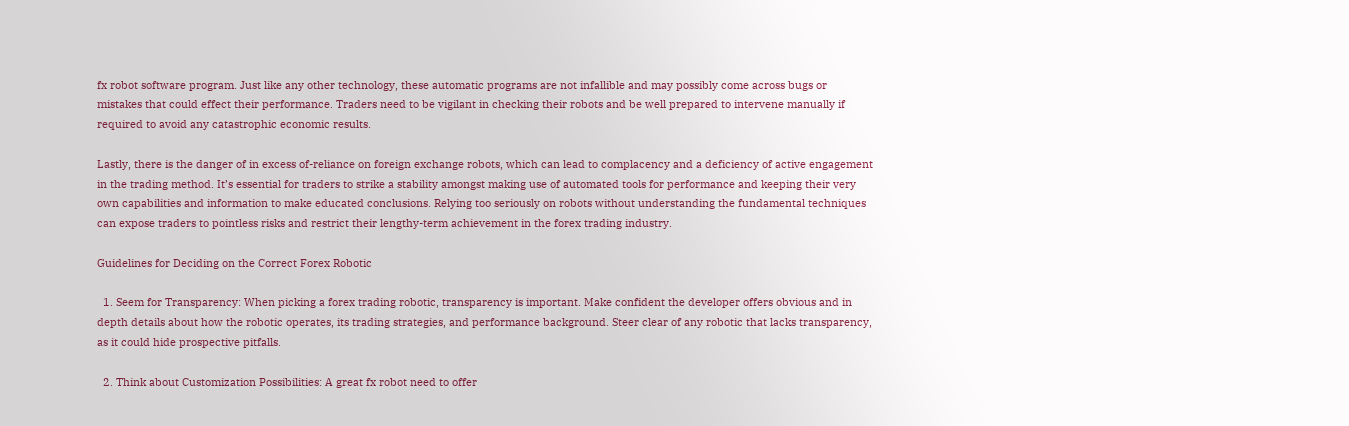fx robot software program. Just like any other technology, these automatic programs are not infallible and may possibly come across bugs or mistakes that could effect their performance. Traders need to be vigilant in checking their robots and be well prepared to intervene manually if required to avoid any catastrophic economic results.

Lastly, there is the danger of in excess of-reliance on foreign exchange robots, which can lead to complacency and a deficiency of active engagement in the trading method. It’s essential for traders to strike a stability amongst making use of automated tools for performance and keeping their very own capabilities and information to make educated conclusions. Relying too seriously on robots without understanding the fundamental techniques can expose traders to pointless risks and restrict their lengthy-term achievement in the forex trading industry.

Guidelines for Deciding on the Correct Forex Robotic

  1. Seem for Transparency: When picking a forex trading robotic, transparency is important. Make confident the developer offers obvious and in depth details about how the robotic operates, its trading strategies, and performance background. Steer clear of any robotic that lacks transparency, as it could hide prospective pitfalls.

  2. Think about Customization Possibilities: A great fx robot need to offer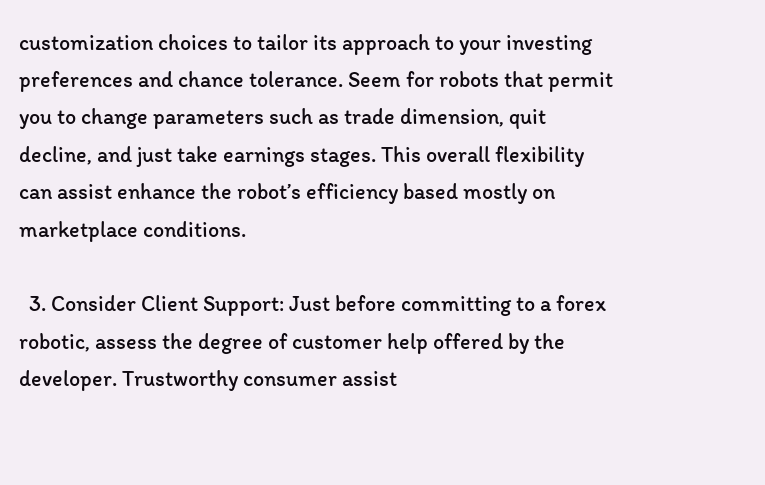customization choices to tailor its approach to your investing preferences and chance tolerance. Seem for robots that permit you to change parameters such as trade dimension, quit decline, and just take earnings stages. This overall flexibility can assist enhance the robot’s efficiency based mostly on marketplace conditions.

  3. Consider Client Support: Just before committing to a forex robotic, assess the degree of customer help offered by the developer. Trustworthy consumer assist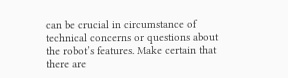can be crucial in circumstance of technical concerns or questions about the robot’s features. Make certain that there are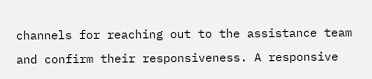channels for reaching out to the assistance team and confirm their responsiveness. A responsive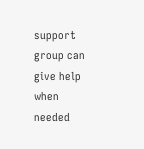support group can give help when needed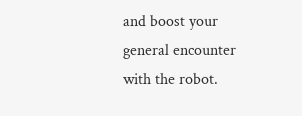and boost your general encounter with the robot.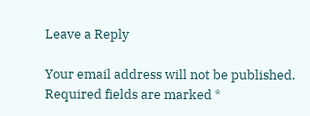Leave a Reply

Your email address will not be published. Required fields are marked *